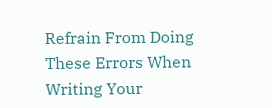Refrain From Doing These Errors When Writing Your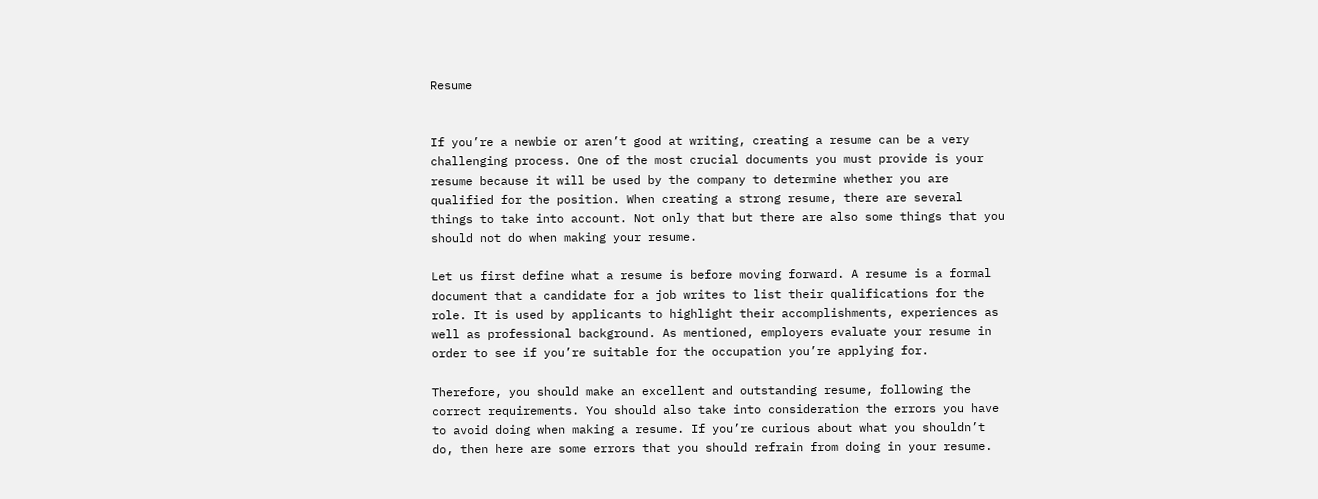Resume


If you’re a newbie or aren’t good at writing, creating a resume can be a very challenging process. One of the most crucial documents you must provide is your resume because it will be used by the company to determine whether you are qualified for the position. When creating a strong resume, there are several things to take into account. Not only that but there are also some things that you should not do when making your resume.

Let us first define what a resume is before moving forward. A resume is a formal document that a candidate for a job writes to list their qualifications for the role. It is used by applicants to highlight their accomplishments, experiences as well as professional background. As mentioned, employers evaluate your resume in order to see if you’re suitable for the occupation you’re applying for.

Therefore, you should make an excellent and outstanding resume, following the correct requirements. You should also take into consideration the errors you have to avoid doing when making a resume. If you’re curious about what you shouldn’t do, then here are some errors that you should refrain from doing in your resume.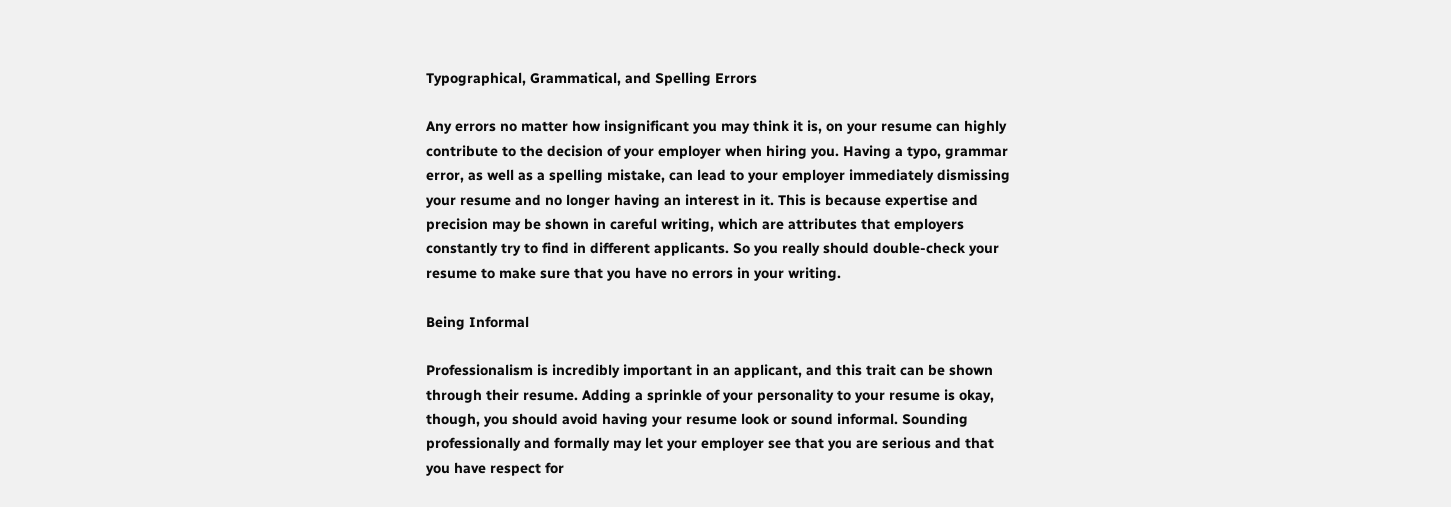Typographical, Grammatical, and Spelling Errors

Any errors no matter how insignificant you may think it is, on your resume can highly contribute to the decision of your employer when hiring you. Having a typo, grammar error, as well as a spelling mistake, can lead to your employer immediately dismissing your resume and no longer having an interest in it. This is because expertise and precision may be shown in careful writing, which are attributes that employers constantly try to find in different applicants. So you really should double-check your resume to make sure that you have no errors in your writing.

Being Informal

Professionalism is incredibly important in an applicant, and this trait can be shown through their resume. Adding a sprinkle of your personality to your resume is okay, though, you should avoid having your resume look or sound informal. Sounding professionally and formally may let your employer see that you are serious and that you have respect for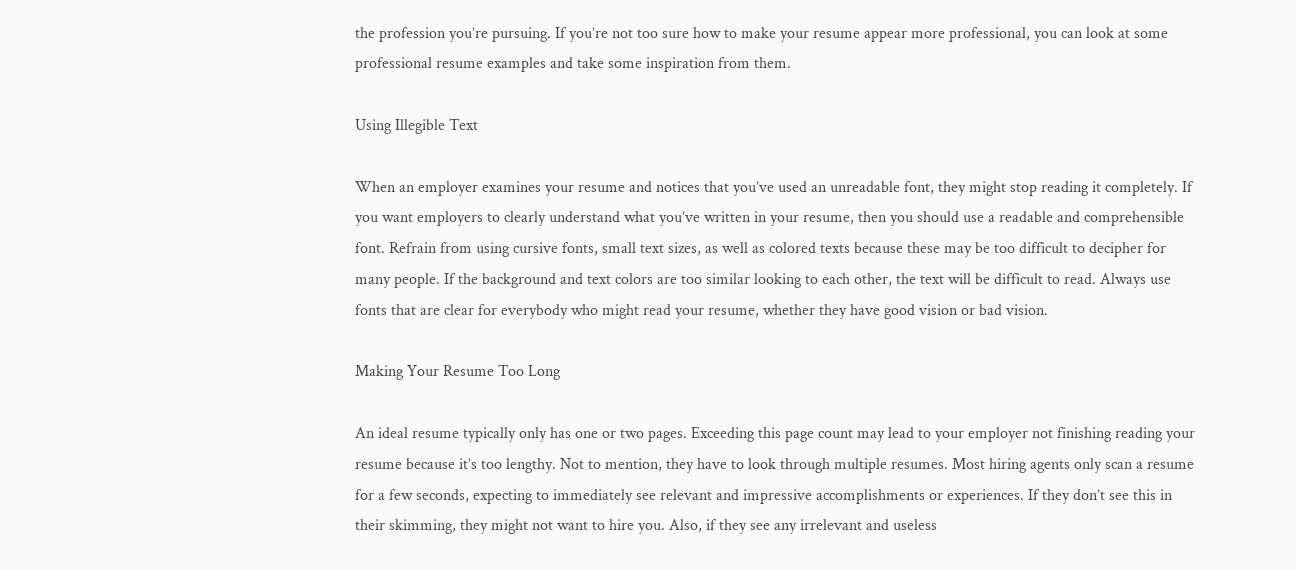the profession you’re pursuing. If you’re not too sure how to make your resume appear more professional, you can look at some professional resume examples and take some inspiration from them.

Using Illegible Text

When an employer examines your resume and notices that you’ve used an unreadable font, they might stop reading it completely. If you want employers to clearly understand what you’ve written in your resume, then you should use a readable and comprehensible font. Refrain from using cursive fonts, small text sizes, as well as colored texts because these may be too difficult to decipher for many people. If the background and text colors are too similar looking to each other, the text will be difficult to read. Always use fonts that are clear for everybody who might read your resume, whether they have good vision or bad vision.

Making Your Resume Too Long

An ideal resume typically only has one or two pages. Exceeding this page count may lead to your employer not finishing reading your resume because it’s too lengthy. Not to mention, they have to look through multiple resumes. Most hiring agents only scan a resume for a few seconds, expecting to immediately see relevant and impressive accomplishments or experiences. If they don’t see this in their skimming, they might not want to hire you. Also, if they see any irrelevant and useless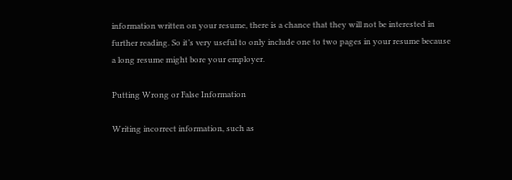information written on your resume, there is a chance that they will not be interested in further reading. So it’s very useful to only include one to two pages in your resume because a long resume might bore your employer.

Putting Wrong or False Information

Writing incorrect information, such as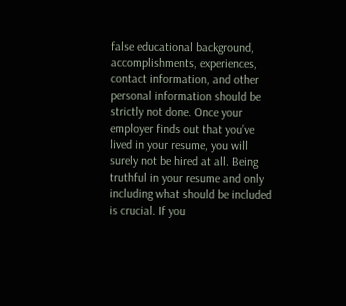false educational background, accomplishments, experiences, contact information, and other personal information should be strictly not done. Once your employer finds out that you’ve lived in your resume, you will surely not be hired at all. Being truthful in your resume and only including what should be included is crucial. If you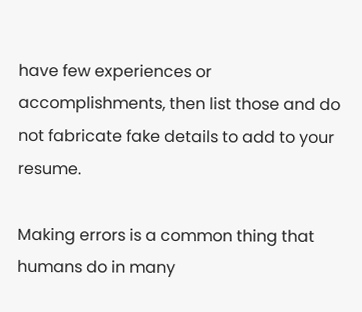have few experiences or accomplishments, then list those and do not fabricate fake details to add to your resume.

Making errors is a common thing that humans do in many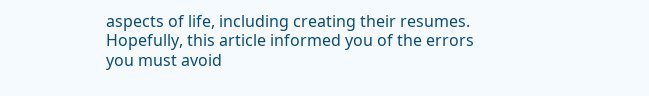aspects of life, including creating their resumes. Hopefully, this article informed you of the errors you must avoid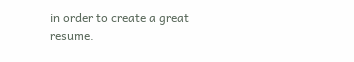in order to create a great resume.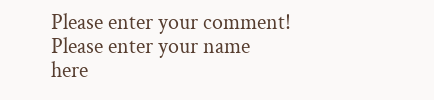Please enter your comment!
Please enter your name here